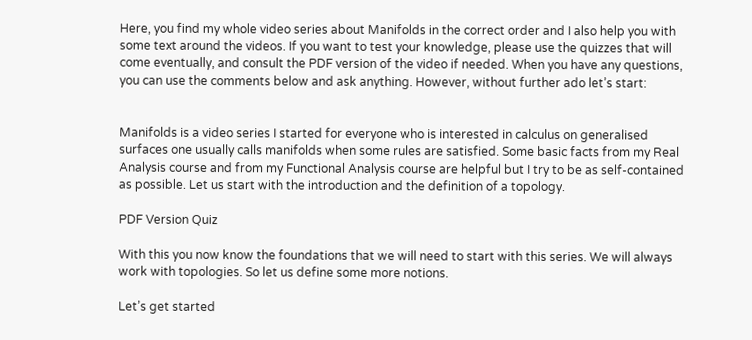Here, you find my whole video series about Manifolds in the correct order and I also help you with some text around the videos. If you want to test your knowledge, please use the quizzes that will come eventually, and consult the PDF version of the video if needed. When you have any questions, you can use the comments below and ask anything. However, without further ado let’s start:


Manifolds is a video series I started for everyone who is interested in calculus on generalised surfaces one usually calls manifolds when some rules are satisfied. Some basic facts from my Real Analysis course and from my Functional Analysis course are helpful but I try to be as self-contained as possible. Let us start with the introduction and the definition of a topology.

PDF Version Quiz

With this you now know the foundations that we will need to start with this series. We will always work with topologies. So let us define some more notions.

Let’s get started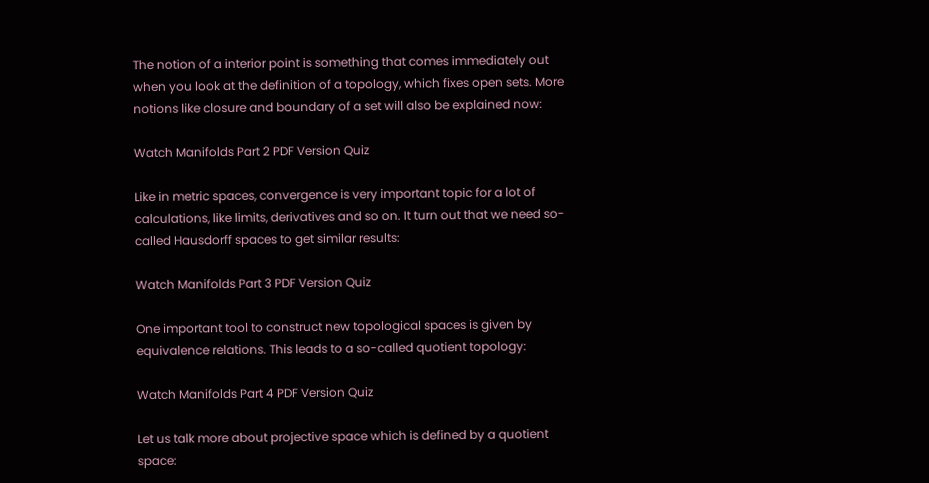The notion of a interior point is something that comes immediately out when you look at the definition of a topology, which fixes open sets. More notions like closure and boundary of a set will also be explained now:

Watch Manifolds Part 2 PDF Version Quiz

Like in metric spaces, convergence is very important topic for a lot of calculations, like limits, derivatives and so on. It turn out that we need so-called Hausdorff spaces to get similar results:

Watch Manifolds Part 3 PDF Version Quiz

One important tool to construct new topological spaces is given by equivalence relations. This leads to a so-called quotient topology:

Watch Manifolds Part 4 PDF Version Quiz

Let us talk more about projective space which is defined by a quotient space: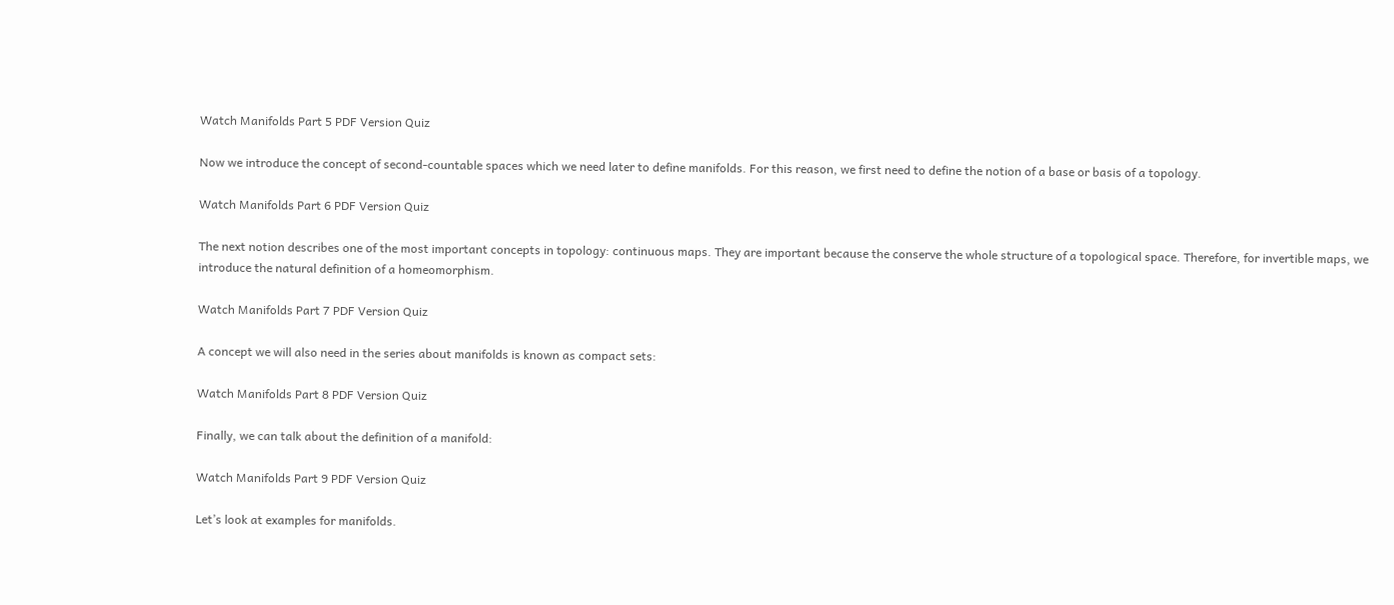Watch Manifolds Part 5 PDF Version Quiz

Now we introduce the concept of second-countable spaces which we need later to define manifolds. For this reason, we first need to define the notion of a base or basis of a topology.

Watch Manifolds Part 6 PDF Version Quiz

The next notion describes one of the most important concepts in topology: continuous maps. They are important because the conserve the whole structure of a topological space. Therefore, for invertible maps, we introduce the natural definition of a homeomorphism.

Watch Manifolds Part 7 PDF Version Quiz

A concept we will also need in the series about manifolds is known as compact sets:

Watch Manifolds Part 8 PDF Version Quiz

Finally, we can talk about the definition of a manifold:

Watch Manifolds Part 9 PDF Version Quiz

Let’s look at examples for manifolds.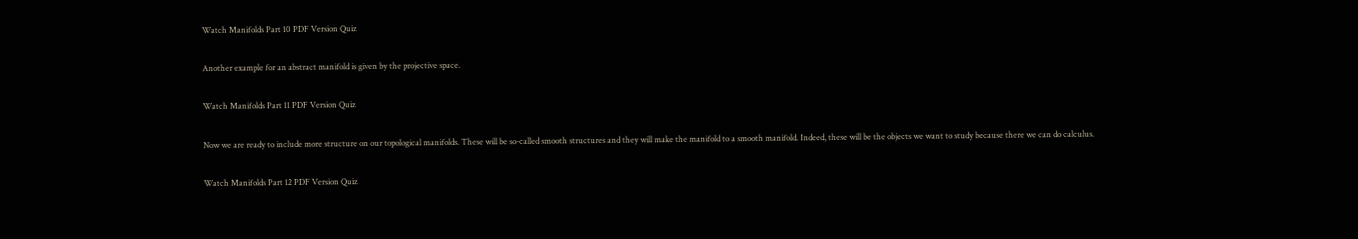Watch Manifolds Part 10 PDF Version Quiz

Another example for an abstract manifold is given by the projective space.

Watch Manifolds Part 11 PDF Version Quiz

Now we are ready to include more structure on our topological manifolds. These will be so-called smooth structures and they will make the manifold to a smooth manifold. Indeed, these will be the objects we want to study because there we can do calculus.

Watch Manifolds Part 12 PDF Version Quiz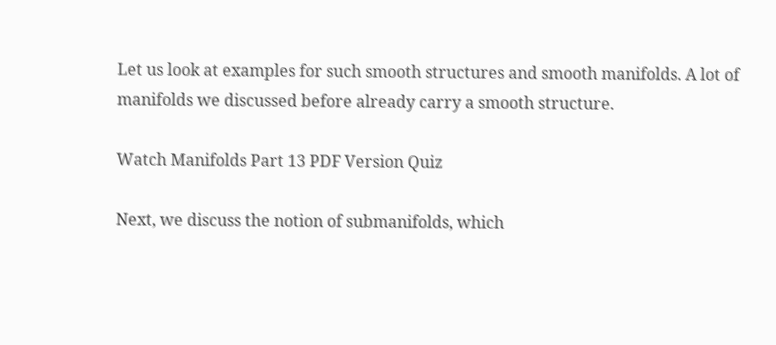Let us look at examples for such smooth structures and smooth manifolds. A lot of manifolds we discussed before already carry a smooth structure.

Watch Manifolds Part 13 PDF Version Quiz

Next, we discuss the notion of submanifolds, which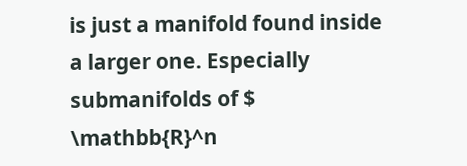is just a manifold found inside a larger one. Especially submanifolds of $ \mathbb{R}^n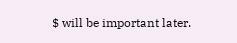$ will be important later.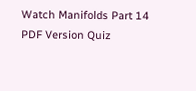Watch Manifolds Part 14 PDF Version Quiz